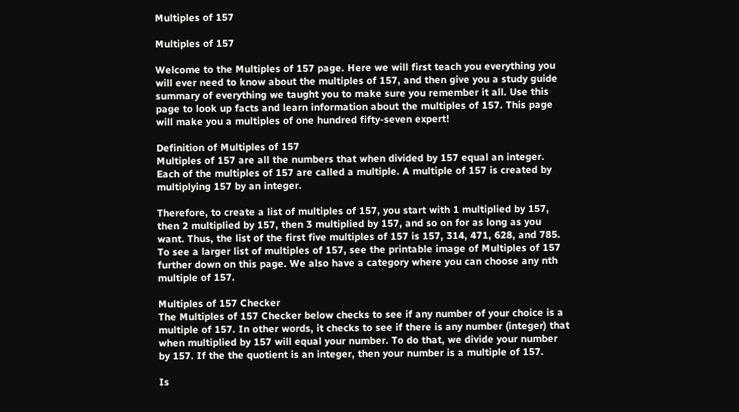Multiples of 157

Multiples of 157

Welcome to the Multiples of 157 page. Here we will first teach you everything you will ever need to know about the multiples of 157, and then give you a study guide summary of everything we taught you to make sure you remember it all. Use this page to look up facts and learn information about the multiples of 157. This page will make you a multiples of one hundred fifty-seven expert!

Definition of Multiples of 157
Multiples of 157 are all the numbers that when divided by 157 equal an integer. Each of the multiples of 157 are called a multiple. A multiple of 157 is created by multiplying 157 by an integer.

Therefore, to create a list of multiples of 157, you start with 1 multiplied by 157, then 2 multiplied by 157, then 3 multiplied by 157, and so on for as long as you want. Thus, the list of the first five multiples of 157 is 157, 314, 471, 628, and 785. To see a larger list of multiples of 157, see the printable image of Multiples of 157 further down on this page. We also have a category where you can choose any nth multiple of 157.

Multiples of 157 Checker
The Multiples of 157 Checker below checks to see if any number of your choice is a multiple of 157. In other words, it checks to see if there is any number (integer) that when multiplied by 157 will equal your number. To do that, we divide your number by 157. If the the quotient is an integer, then your number is a multiple of 157.

Is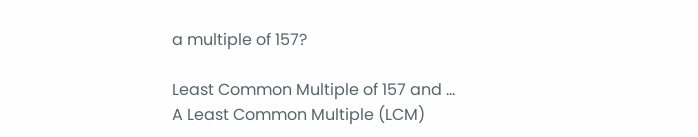a multiple of 157?

Least Common Multiple of 157 and ...
A Least Common Multiple (LCM)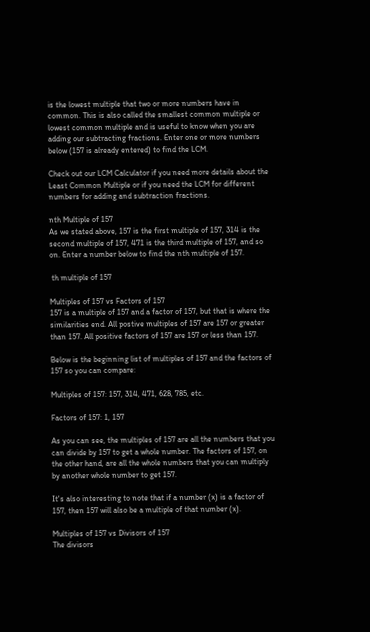is the lowest multiple that two or more numbers have in common. This is also called the smallest common multiple or lowest common multiple and is useful to know when you are adding our subtracting fractions. Enter one or more numbers below (157 is already entered) to find the LCM.

Check out our LCM Calculator if you need more details about the Least Common Multiple or if you need the LCM for different numbers for adding and subtraction fractions.

nth Multiple of 157
As we stated above, 157 is the first multiple of 157, 314 is the second multiple of 157, 471 is the third multiple of 157, and so on. Enter a number below to find the nth multiple of 157.

 th multiple of 157

Multiples of 157 vs Factors of 157
157 is a multiple of 157 and a factor of 157, but that is where the similarities end. All postive multiples of 157 are 157 or greater than 157. All positive factors of 157 are 157 or less than 157.

Below is the beginning list of multiples of 157 and the factors of 157 so you can compare:

Multiples of 157: 157, 314, 471, 628, 785, etc.

Factors of 157: 1, 157

As you can see, the multiples of 157 are all the numbers that you can divide by 157 to get a whole number. The factors of 157, on the other hand, are all the whole numbers that you can multiply by another whole number to get 157.

It's also interesting to note that if a number (x) is a factor of 157, then 157 will also be a multiple of that number (x).

Multiples of 157 vs Divisors of 157
The divisors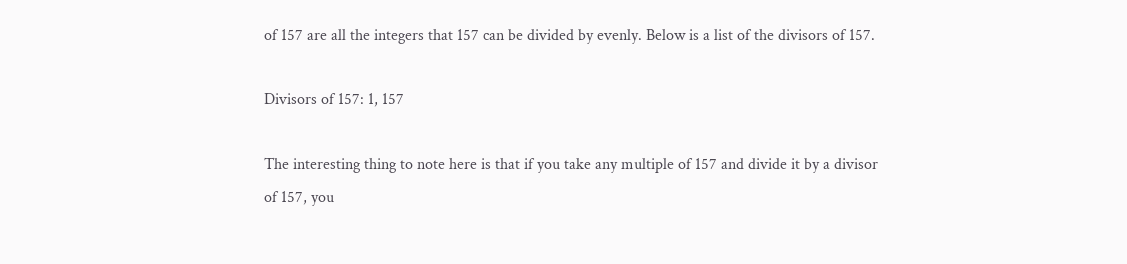of 157 are all the integers that 157 can be divided by evenly. Below is a list of the divisors of 157.

Divisors of 157: 1, 157

The interesting thing to note here is that if you take any multiple of 157 and divide it by a divisor of 157, you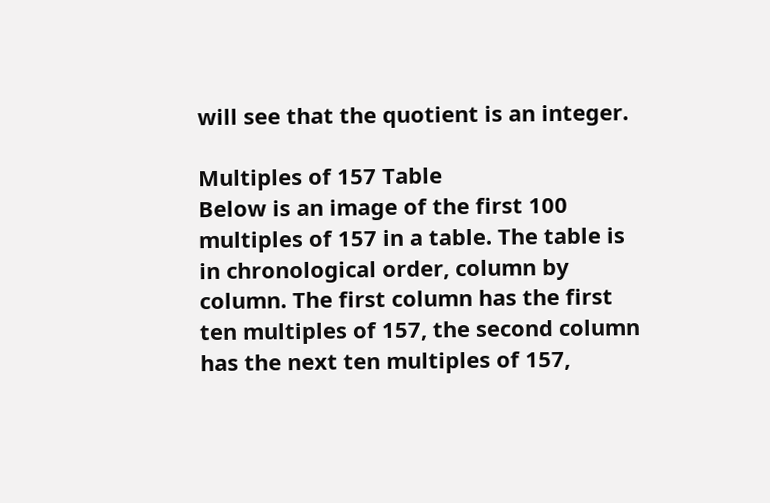will see that the quotient is an integer.

Multiples of 157 Table
Below is an image of the first 100 multiples of 157 in a table. The table is in chronological order, column by column. The first column has the first ten multiples of 157, the second column has the next ten multiples of 157,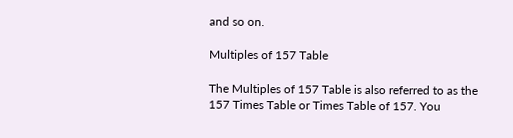and so on.

Multiples of 157 Table

The Multiples of 157 Table is also referred to as the 157 Times Table or Times Table of 157. You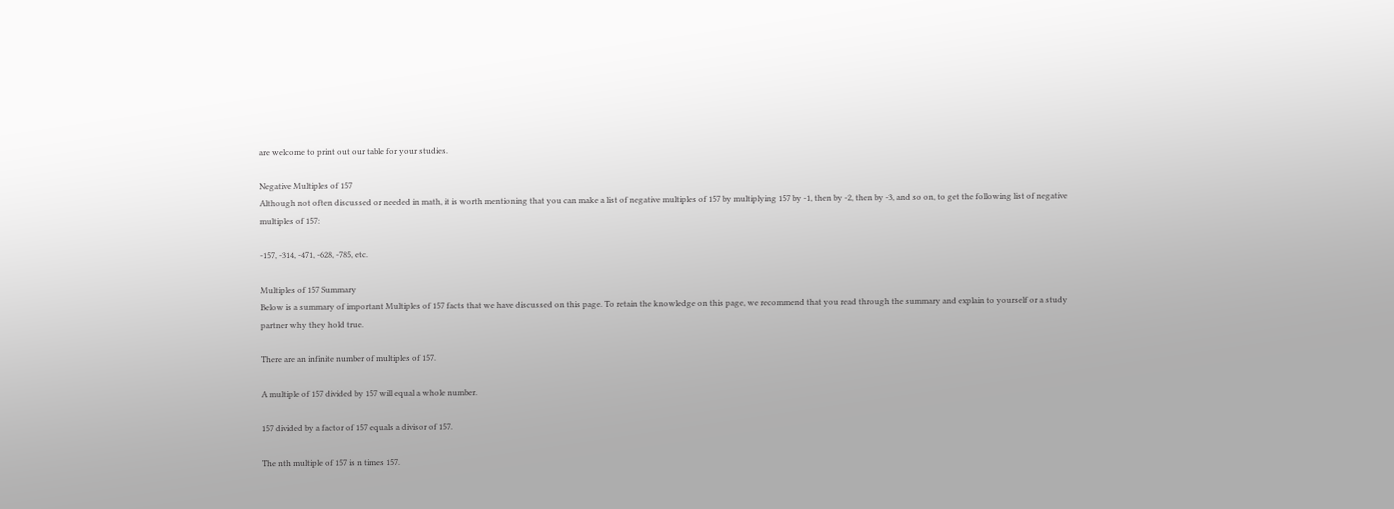are welcome to print out our table for your studies.

Negative Multiples of 157
Although not often discussed or needed in math, it is worth mentioning that you can make a list of negative multiples of 157 by multiplying 157 by -1, then by -2, then by -3, and so on, to get the following list of negative multiples of 157:

-157, -314, -471, -628, -785, etc.

Multiples of 157 Summary
Below is a summary of important Multiples of 157 facts that we have discussed on this page. To retain the knowledge on this page, we recommend that you read through the summary and explain to yourself or a study partner why they hold true.

There are an infinite number of multiples of 157.

A multiple of 157 divided by 157 will equal a whole number.

157 divided by a factor of 157 equals a divisor of 157.

The nth multiple of 157 is n times 157.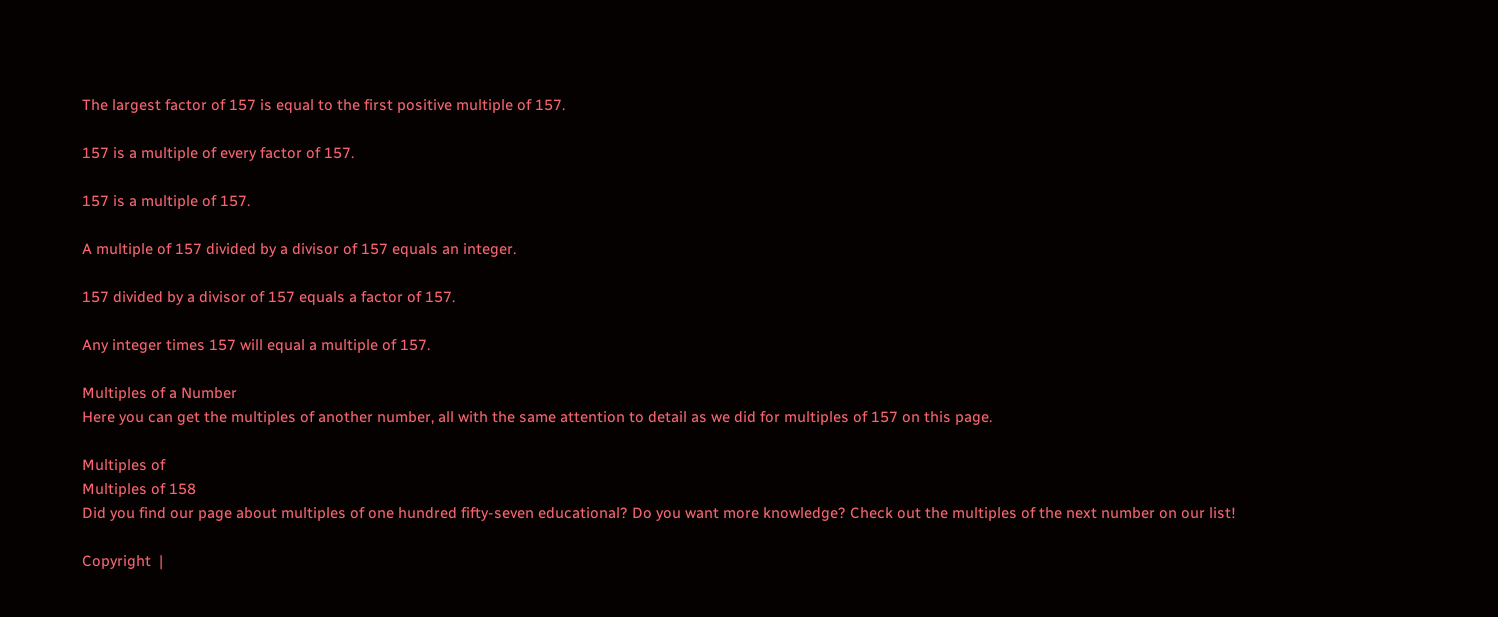The largest factor of 157 is equal to the first positive multiple of 157.

157 is a multiple of every factor of 157.

157 is a multiple of 157.

A multiple of 157 divided by a divisor of 157 equals an integer.

157 divided by a divisor of 157 equals a factor of 157.

Any integer times 157 will equal a multiple of 157.

Multiples of a Number
Here you can get the multiples of another number, all with the same attention to detail as we did for multiples of 157 on this page.

Multiples of
Multiples of 158
Did you find our page about multiples of one hundred fifty-seven educational? Do you want more knowledge? Check out the multiples of the next number on our list!

Copyright  |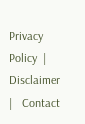Privacy Policy  |   Disclaimer  |   Contact